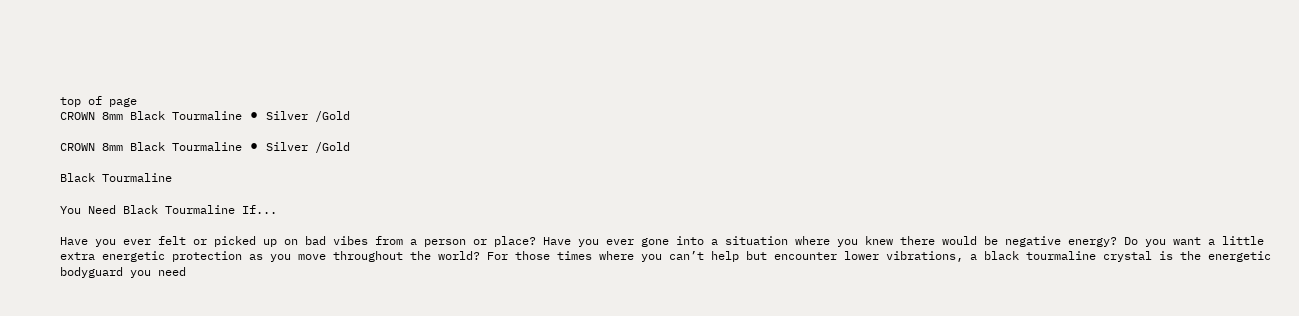top of page
CROWN 8mm Black Tourmaline ⚫ Silver /Gold

CROWN 8mm Black Tourmaline ⚫ Silver /Gold

Black Tourmaline

You Need Black Tourmaline If...

Have you ever felt or picked up on bad vibes from a person or place? Have you ever gone into a situation where you knew there would be negative energy? Do you want a little extra energetic protection as you move throughout the world? For those times where you can’t help but encounter lower vibrations, a black tourmaline crystal is the energetic bodyguard you need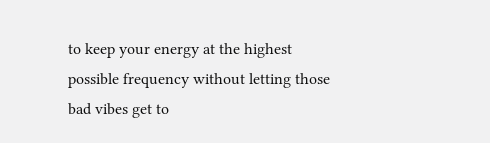to keep your energy at the highest possible frequency without letting those bad vibes get to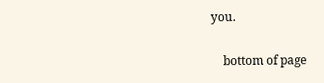you.

    bottom of page